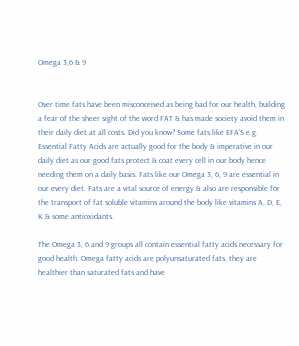Omega 3,6 & 9


Over time fats have been misconceived as being bad for our health, building a fear of the sheer sight of the word FAT & has made society avoid them in their daily diet at all costs. Did you know? Some fats like EFA’S e.g. Essential Fatty Acids are actually good for the body & imperative in our daily diet as our good fats protect & coat every cell in our body hence needing them on a daily basis. Fats like our Omega 3, 6, 9 are essential in our every diet. Fats are a vital source of energy & also are responsible for the transport of fat soluble vitamins around the body like vitamins A, D, E, K & some antioxidants.

The Omega 3, 6 and 9 groups all contain essential fatty acids necessary for good health. Omega fatty acids are polyunsaturated fats, they are healthier than saturated fats and have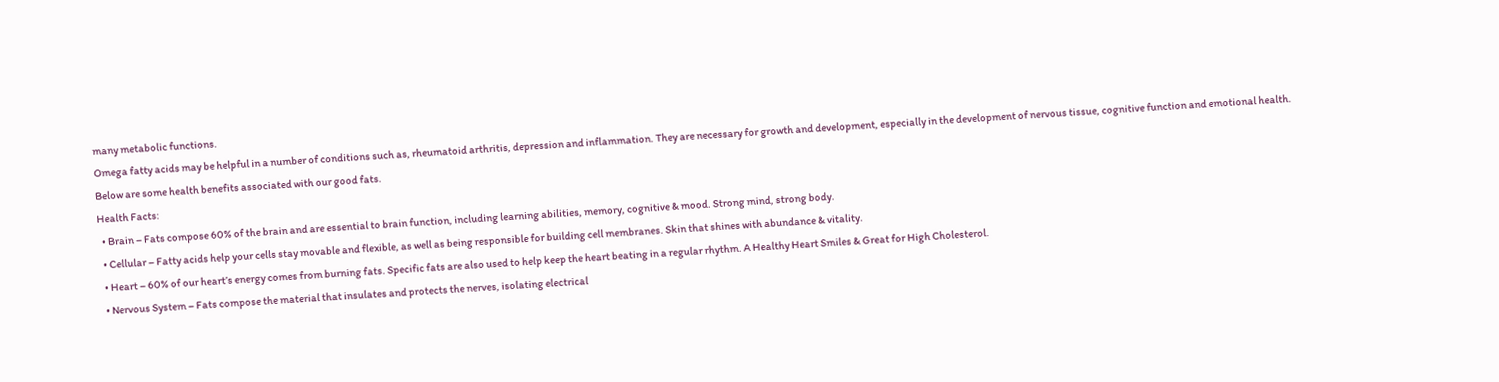many metabolic functions.
Omega fatty acids may be helpful in a number of conditions such as, rheumatoid arthritis, depression and inflammation. They are necessary for growth and development, especially in the development of nervous tissue, cognitive function and emotional health. Below are some health benefits associated with our good fats.
Health Facts:
  • Brain – Fats compose 60% of the brain and are essential to brain function, including learning abilities, memory, cognitive & mood. Strong mind, strong body.
  • Cellular – Fatty acids help your cells stay movable and flexible, as well as being responsible for building cell membranes. Skin that shines with abundance & vitality.
  • Heart – 60% of our heart’s energy comes from burning fats. Specific fats are also used to help keep the heart beating in a regular rhythm. A Healthy Heart Smiles & Great for High Cholesterol.
  • Nervous System – Fats compose the material that insulates and protects the nerves, isolating electrical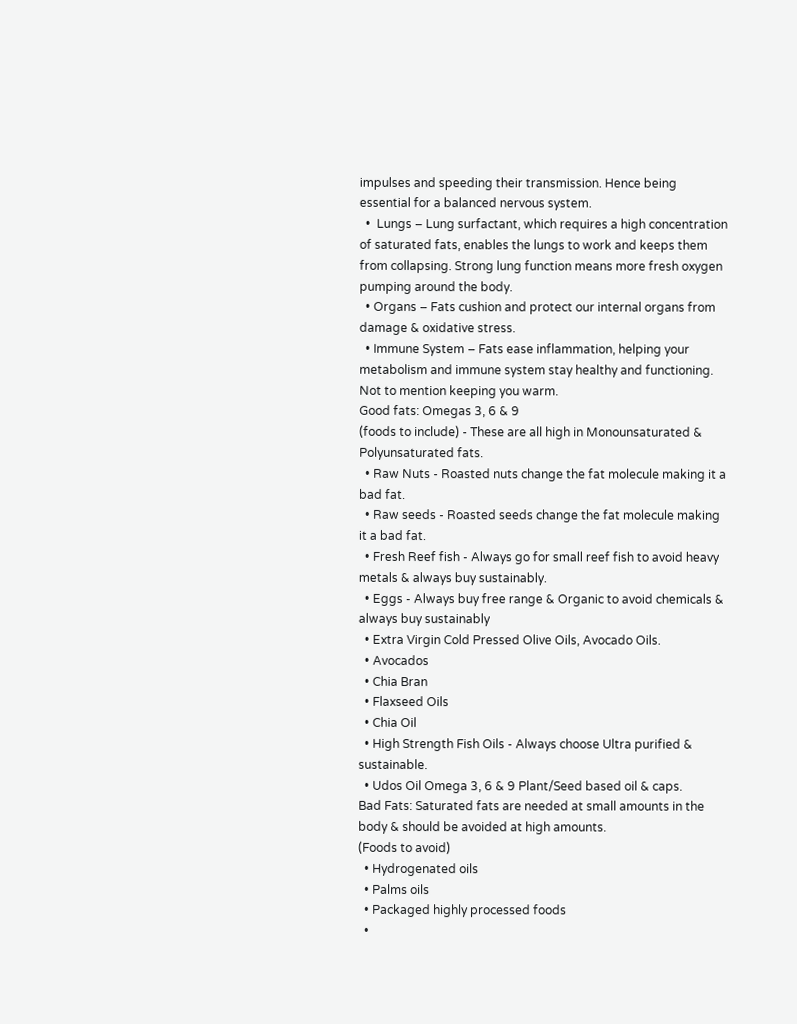impulses and speeding their transmission. Hence being essential for a balanced nervous system.
  •  Lungs – Lung surfactant, which requires a high concentration of saturated fats, enables the lungs to work and keeps them from collapsing. Strong lung function means more fresh oxygen pumping around the body.
  • Organs – Fats cushion and protect our internal organs from damage & oxidative stress.
  • Immune System – Fats ease inflammation, helping your metabolism and immune system stay healthy and functioning. Not to mention keeping you warm.
Good fats: Omegas 3, 6 & 9
(foods to include) - These are all high in Monounsaturated & Polyunsaturated fats.
  • Raw Nuts - Roasted nuts change the fat molecule making it a bad fat.
  • Raw seeds - Roasted seeds change the fat molecule making it a bad fat.
  • Fresh Reef fish - Always go for small reef fish to avoid heavy metals & always buy sustainably.
  • Eggs - Always buy free range & Organic to avoid chemicals & always buy sustainably
  • Extra Virgin Cold Pressed Olive Oils, Avocado Oils.
  • Avocados
  • Chia Bran
  • Flaxseed Oils
  • Chia Oil
  • High Strength Fish Oils - Always choose Ultra purified & sustainable.
  • Udos Oil Omega 3, 6 & 9 Plant/Seed based oil & caps.
Bad Fats: Saturated fats are needed at small amounts in the body & should be avoided at high amounts.
(Foods to avoid)
  • Hydrogenated oils
  • Palms oils
  • Packaged highly processed foods
  •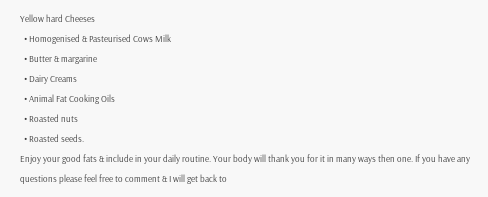Yellow hard Cheeses
  • Homogenised & Pasteurised Cows Milk
  • Butter & margarine
  • Dairy Creams
  • Animal Fat Cooking Oils
  • Roasted nuts
  • Roasted seeds.
Enjoy your good fats & include in your daily routine. Your body will thank you for it in many ways then one. If you have any questions please feel free to comment & I will get back to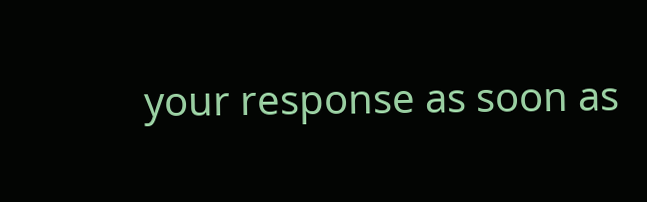your response as soon as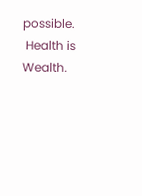possible.
 Health is Wealth.